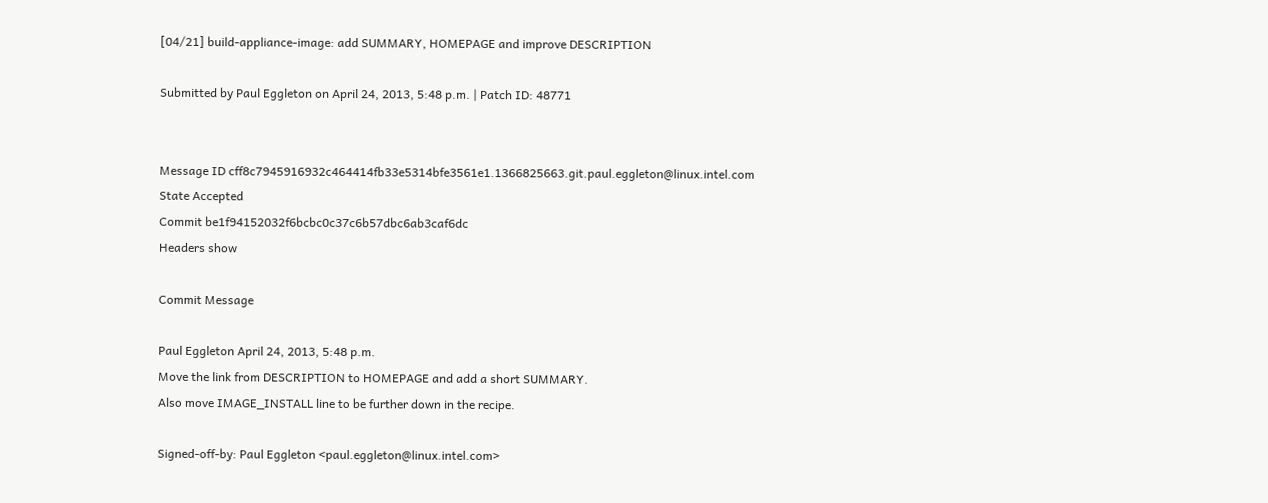[04/21] build-appliance-image: add SUMMARY, HOMEPAGE and improve DESCRIPTION

Submitted by Paul Eggleton on April 24, 2013, 5:48 p.m. | Patch ID: 48771


Message ID cff8c7945916932c464414fb33e5314bfe3561e1.1366825663.git.paul.eggleton@linux.intel.com
State Accepted
Commit be1f94152032f6bcbc0c37c6b57dbc6ab3caf6dc
Headers show

Commit Message

Paul Eggleton April 24, 2013, 5:48 p.m.
Move the link from DESCRIPTION to HOMEPAGE and add a short SUMMARY.
Also move IMAGE_INSTALL line to be further down in the recipe.

Signed-off-by: Paul Eggleton <paul.eggleton@linux.intel.com>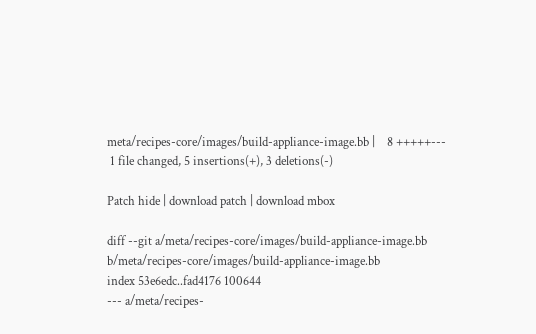meta/recipes-core/images/build-appliance-image.bb |    8 +++++---
 1 file changed, 5 insertions(+), 3 deletions(-)

Patch hide | download patch | download mbox

diff --git a/meta/recipes-core/images/build-appliance-image.bb b/meta/recipes-core/images/build-appliance-image.bb
index 53e6edc..fad4176 100644
--- a/meta/recipes-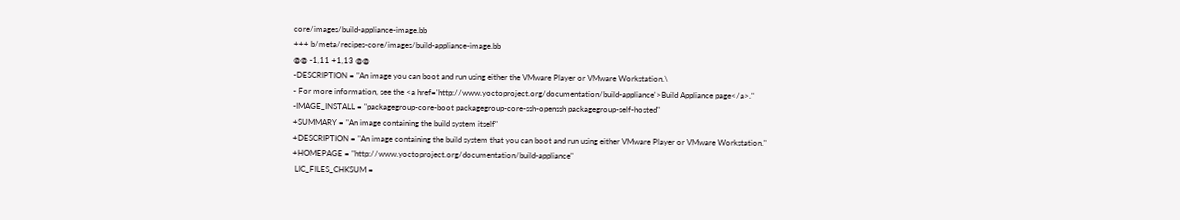core/images/build-appliance-image.bb
+++ b/meta/recipes-core/images/build-appliance-image.bb
@@ -1,11 +1,13 @@
-DESCRIPTION = "An image you can boot and run using either the VMware Player or VMware Workstation.\
- For more information, see the <a href='http://www.yoctoproject.org/documentation/build-appliance'>Build Appliance page</a>."
-IMAGE_INSTALL = "packagegroup-core-boot packagegroup-core-ssh-openssh packagegroup-self-hosted"
+SUMMARY = "An image containing the build system itself"
+DESCRIPTION = "An image containing the build system that you can boot and run using either VMware Player or VMware Workstation."
+HOMEPAGE = "http://www.yoctoproject.org/documentation/build-appliance"
 LIC_FILES_CHKSUM =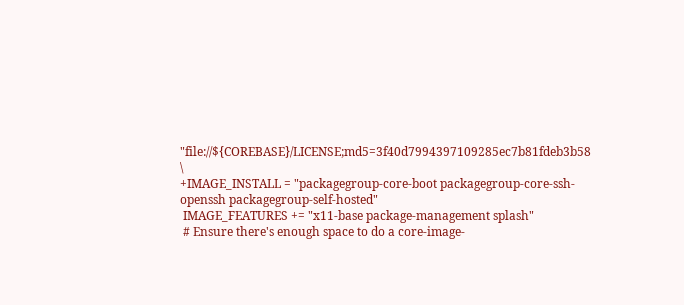"file://${COREBASE}/LICENSE;md5=3f40d7994397109285ec7b81fdeb3b58 \
+IMAGE_INSTALL = "packagegroup-core-boot packagegroup-core-ssh-openssh packagegroup-self-hosted"
 IMAGE_FEATURES += "x11-base package-management splash"
 # Ensure there's enough space to do a core-image-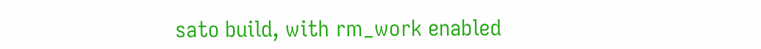sato build, with rm_work enabled